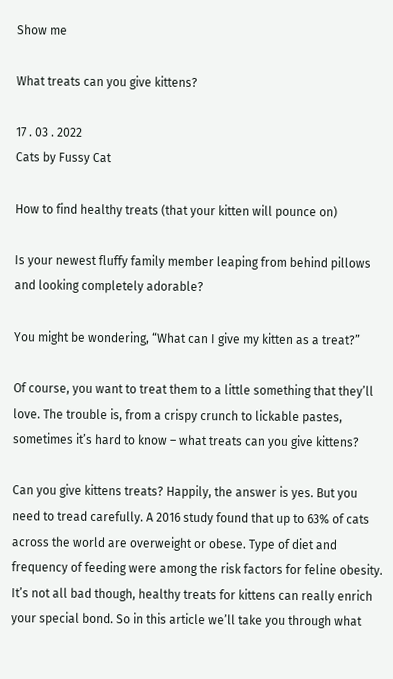Show me

What treats can you give kittens?

17 . 03 . 2022
Cats by Fussy Cat

How to find healthy treats (that your kitten will pounce on)

Is your newest fluffy family member leaping from behind pillows and looking completely adorable?

You might be wondering, “What can I give my kitten as a treat?”

Of course, you want to treat them to a little something that they’ll love. The trouble is, from a crispy crunch to lickable pastes, sometimes it’s hard to know – what treats can you give kittens?

Can you give kittens treats? Happily, the answer is yes. But you need to tread carefully. A 2016 study found that up to 63% of cats across the world are overweight or obese. Type of diet and frequency of feeding were among the risk factors for feline obesity.
It’s not all bad though, healthy treats for kittens can really enrich your special bond. So in this article we’ll take you through what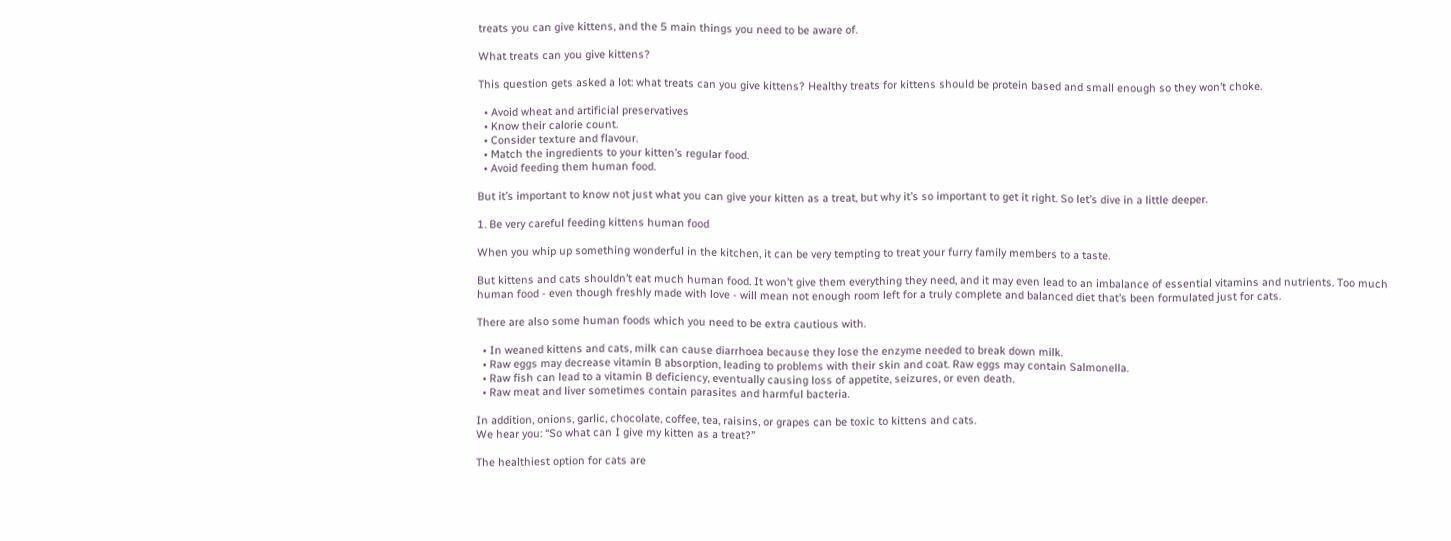treats you can give kittens, and the 5 main things you need to be aware of.

What treats can you give kittens?

This question gets asked a lot: what treats can you give kittens? Healthy treats for kittens should be protein based and small enough so they won’t choke.

  • Avoid wheat and artificial preservatives
  • Know their calorie count.
  • Consider texture and flavour.
  • Match the ingredients to your kitten’s regular food.
  • Avoid feeding them human food.

But it’s important to know not just what you can give your kitten as a treat, but why it’s so important to get it right. So let’s dive in a little deeper.

1. Be very careful feeding kittens human food

When you whip up something wonderful in the kitchen, it can be very tempting to treat your furry family members to a taste.

But kittens and cats shouldn’t eat much human food. It won’t give them everything they need, and it may even lead to an imbalance of essential vitamins and nutrients. Too much human food - even though freshly made with love - will mean not enough room left for a truly complete and balanced diet that’s been formulated just for cats.

There are also some human foods which you need to be extra cautious with.

  • In weaned kittens and cats, milk can cause diarrhoea because they lose the enzyme needed to break down milk.
  • Raw eggs may decrease vitamin B absorption, leading to problems with their skin and coat. Raw eggs may contain Salmonella.
  • Raw fish can lead to a vitamin B deficiency, eventually causing loss of appetite, seizures, or even death.
  • Raw meat and liver sometimes contain parasites and harmful bacteria.

In addition, onions, garlic, chocolate, coffee, tea, raisins, or grapes can be toxic to kittens and cats.
We hear you: “So what can I give my kitten as a treat?”

The healthiest option for cats are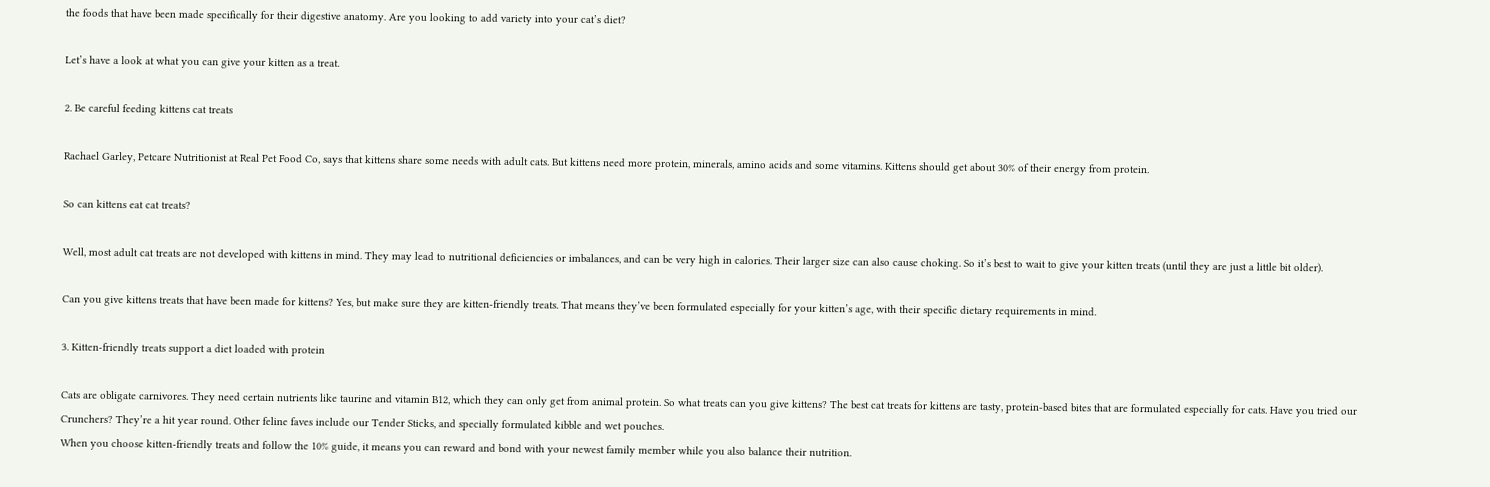the foods that have been made specifically for their digestive anatomy. Are you looking to add variety into your cat’s diet?

Let’s have a look at what you can give your kitten as a treat.

2. Be careful feeding kittens cat treats

Rachael Garley, Petcare Nutritionist at Real Pet Food Co, says that kittens share some needs with adult cats. But kittens need more protein, minerals, amino acids and some vitamins. Kittens should get about 30% of their energy from protein.

So can kittens eat cat treats?

Well, most adult cat treats are not developed with kittens in mind. They may lead to nutritional deficiencies or imbalances, and can be very high in calories. Their larger size can also cause choking. So it’s best to wait to give your kitten treats (until they are just a little bit older).

Can you give kittens treats that have been made for kittens? Yes, but make sure they are kitten-friendly treats. That means they’ve been formulated especially for your kitten’s age, with their specific dietary requirements in mind.

3. Kitten-friendly treats support a diet loaded with protein

Cats are obligate carnivores. They need certain nutrients like taurine and vitamin B12, which they can only get from animal protein. So what treats can you give kittens? The best cat treats for kittens are tasty, protein-based bites that are formulated especially for cats. Have you tried our Crunchers? They’re a hit year round. Other feline faves include our Tender Sticks, and specially formulated kibble and wet pouches.
When you choose kitten-friendly treats and follow the 10% guide, it means you can reward and bond with your newest family member while you also balance their nutrition.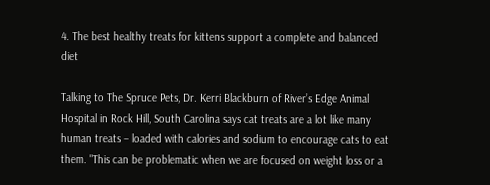4. The best healthy treats for kittens support a complete and balanced diet

Talking to The Spruce Pets, Dr. Kerri Blackburn of River’s Edge Animal Hospital in Rock Hill, South Carolina says cat treats are a lot like many human treats – loaded with calories and sodium to encourage cats to eat them. "This can be problematic when we are focused on weight loss or a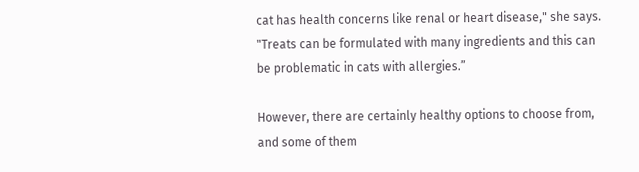cat has health concerns like renal or heart disease," she says. "Treats can be formulated with many ingredients and this can be problematic in cats with allergies.”

However, there are certainly healthy options to choose from, and some of them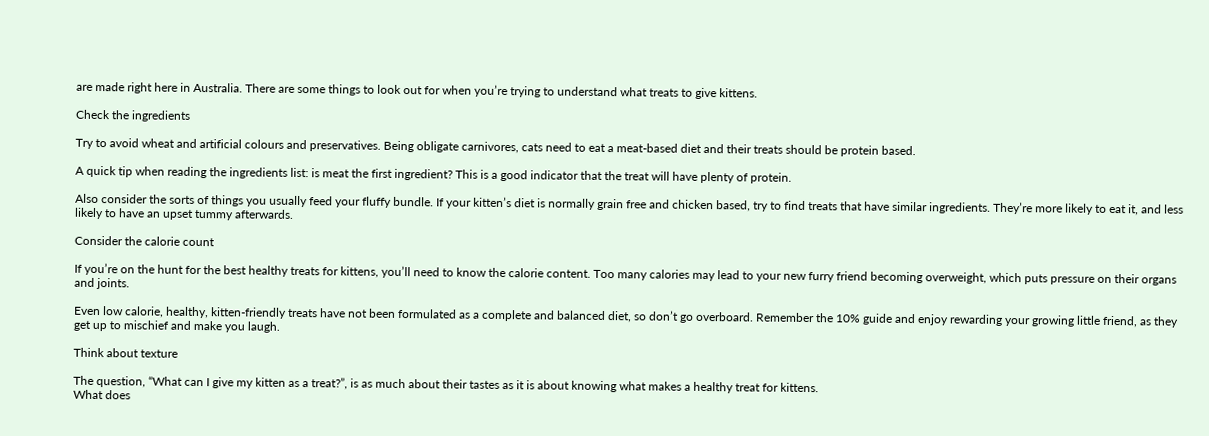are made right here in Australia. There are some things to look out for when you’re trying to understand what treats to give kittens.

Check the ingredients

Try to avoid wheat and artificial colours and preservatives. Being obligate carnivores, cats need to eat a meat-based diet and their treats should be protein based.

A quick tip when reading the ingredients list: is meat the first ingredient? This is a good indicator that the treat will have plenty of protein.

Also consider the sorts of things you usually feed your fluffy bundle. If your kitten’s diet is normally grain free and chicken based, try to find treats that have similar ingredients. They’re more likely to eat it, and less likely to have an upset tummy afterwards.

Consider the calorie count

If you’re on the hunt for the best healthy treats for kittens, you’ll need to know the calorie content. Too many calories may lead to your new furry friend becoming overweight, which puts pressure on their organs and joints.

Even low calorie, healthy, kitten-friendly treats have not been formulated as a complete and balanced diet, so don’t go overboard. Remember the 10% guide and enjoy rewarding your growing little friend, as they get up to mischief and make you laugh.

Think about texture

The question, “What can I give my kitten as a treat?”, is as much about their tastes as it is about knowing what makes a healthy treat for kittens.
What does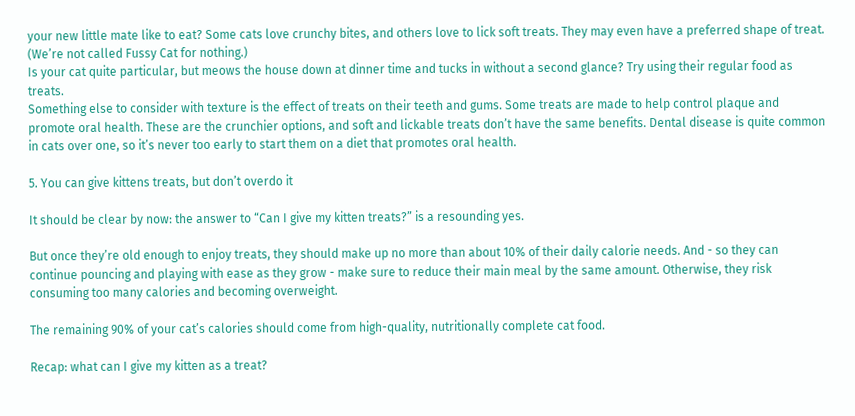your new little mate like to eat? Some cats love crunchy bites, and others love to lick soft treats. They may even have a preferred shape of treat. (We’re not called Fussy Cat for nothing.)
Is your cat quite particular, but meows the house down at dinner time and tucks in without a second glance? Try using their regular food as treats.
Something else to consider with texture is the effect of treats on their teeth and gums. Some treats are made to help control plaque and promote oral health. These are the crunchier options, and soft and lickable treats don’t have the same benefits. Dental disease is quite common in cats over one, so it’s never too early to start them on a diet that promotes oral health.

5. You can give kittens treats, but don’t overdo it

It should be clear by now: the answer to “Can I give my kitten treats?” is a resounding yes.

But once they’re old enough to enjoy treats, they should make up no more than about 10% of their daily calorie needs. And - so they can continue pouncing and playing with ease as they grow - make sure to reduce their main meal by the same amount. Otherwise, they risk consuming too many calories and becoming overweight.

The remaining 90% of your cat’s calories should come from high-quality, nutritionally complete cat food.

Recap: what can I give my kitten as a treat?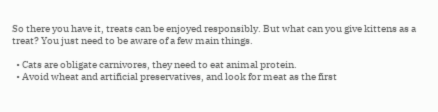So there you have it, treats can be enjoyed responsibly. But what can you give kittens as a treat? You just need to be aware of a few main things.

  • Cats are obligate carnivores, they need to eat animal protein.
  • Avoid wheat and artificial preservatives, and look for meat as the first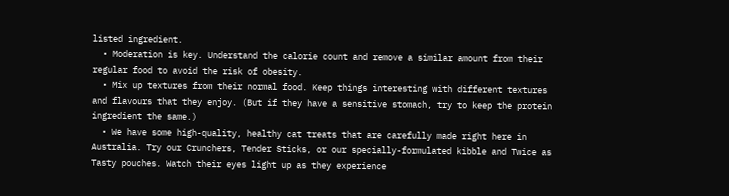listed ingredient.
  • Moderation is key. Understand the calorie count and remove a similar amount from their regular food to avoid the risk of obesity.
  • Mix up textures from their normal food. Keep things interesting with different textures and flavours that they enjoy. (But if they have a sensitive stomach, try to keep the protein ingredient the same.)
  • We have some high-quality, healthy cat treats that are carefully made right here in Australia. Try our Crunchers, Tender Sticks, or our specially-formulated kibble and Twice as Tasty pouches. Watch their eyes light up as they experience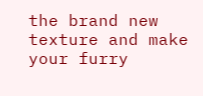the brand new texture and make your furry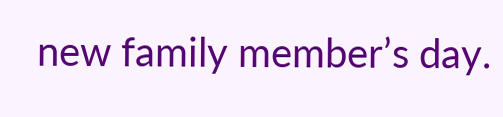new family member’s day.